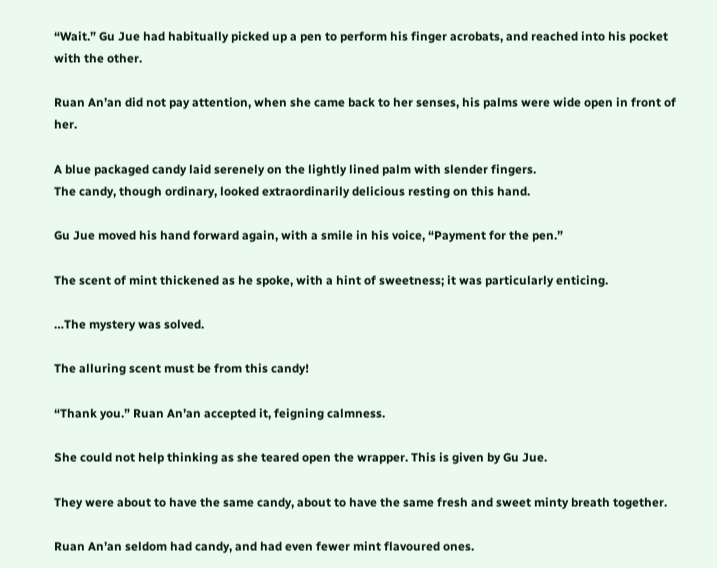“Wait.” Gu Jue had habitually picked up a pen to perform his finger acrobats, and reached into his pocket with the other.

Ruan An’an did not pay attention, when she came back to her senses, his palms were wide open in front of her.

A blue packaged candy laid serenely on the lightly lined palm with slender fingers.
The candy, though ordinary, looked extraordinarily delicious resting on this hand.

Gu Jue moved his hand forward again, with a smile in his voice, “Payment for the pen.”

The scent of mint thickened as he spoke, with a hint of sweetness; it was particularly enticing.

…The mystery was solved.

The alluring scent must be from this candy!

“Thank you.” Ruan An’an accepted it, feigning calmness.

She could not help thinking as she teared open the wrapper. This is given by Gu Jue.

They were about to have the same candy, about to have the same fresh and sweet minty breath together.

Ruan An’an seldom had candy, and had even fewer mint flavoured ones.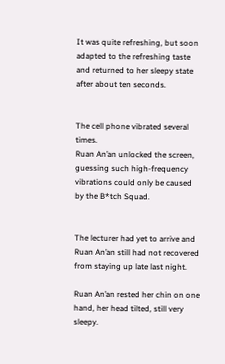It was quite refreshing, but soon adapted to the refreshing taste and returned to her sleepy state after about ten seconds.


The cell phone vibrated several times.
Ruan An’an unlocked the screen, guessing such high-frequency vibrations could only be caused by the B*tch Squad.


The lecturer had yet to arrive and Ruan An’an still had not recovered from staying up late last night.

Ruan An’an rested her chin on one hand, her head tilted, still very sleepy.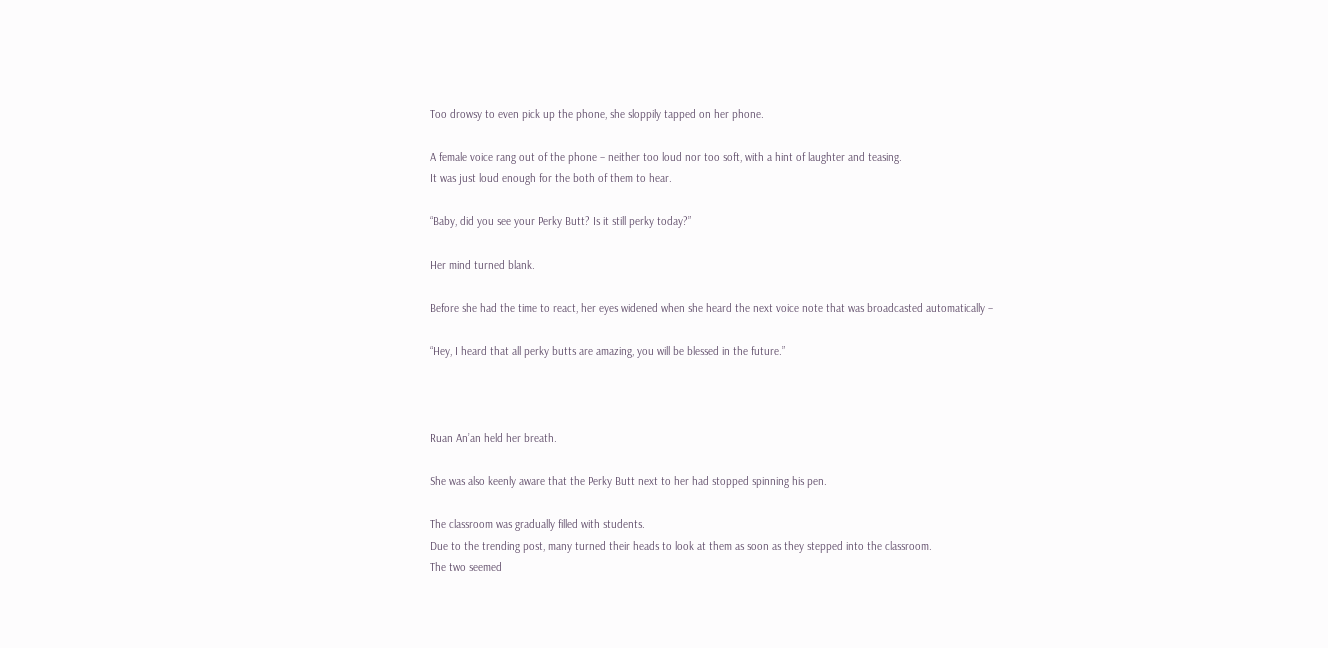Too drowsy to even pick up the phone, she sloppily tapped on her phone.

A female voice rang out of the phone – neither too loud nor too soft, with a hint of laughter and teasing.
It was just loud enough for the both of them to hear.

“Baby, did you see your Perky Butt? Is it still perky today?”

Her mind turned blank.

Before she had the time to react, her eyes widened when she heard the next voice note that was broadcasted automatically –

“Hey, I heard that all perky butts are amazing, you will be blessed in the future.”



Ruan An’an held her breath.

She was also keenly aware that the Perky Butt next to her had stopped spinning his pen.

The classroom was gradually filled with students.
Due to the trending post, many turned their heads to look at them as soon as they stepped into the classroom.
The two seemed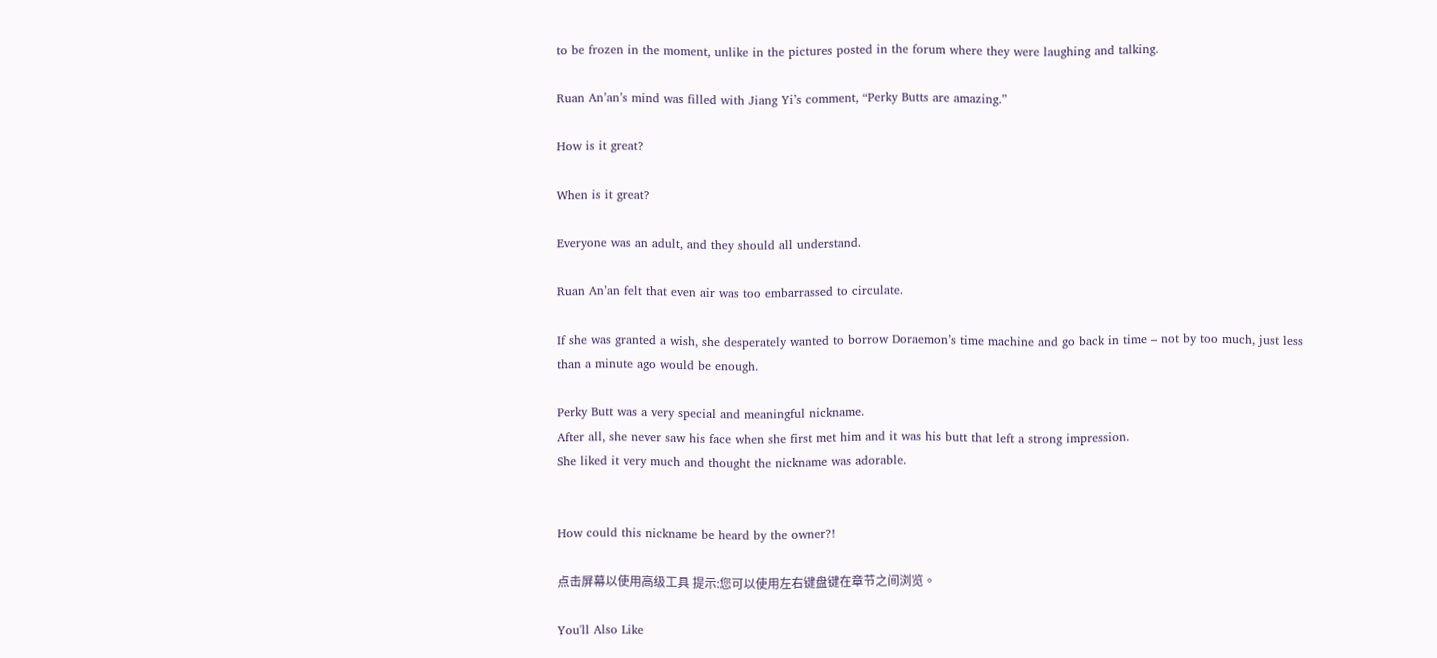to be frozen in the moment, unlike in the pictures posted in the forum where they were laughing and talking.

Ruan An’an’s mind was filled with Jiang Yi’s comment, “Perky Butts are amazing.”

How is it great?

When is it great?

Everyone was an adult, and they should all understand.

Ruan An’an felt that even air was too embarrassed to circulate.

If she was granted a wish, she desperately wanted to borrow Doraemon’s time machine and go back in time – not by too much, just less than a minute ago would be enough.

Perky Butt was a very special and meaningful nickname.
After all, she never saw his face when she first met him and it was his butt that left a strong impression.
She liked it very much and thought the nickname was adorable.


How could this nickname be heard by the owner?!

点击屏幕以使用高级工具 提示:您可以使用左右键盘键在章节之间浏览。

You'll Also Like